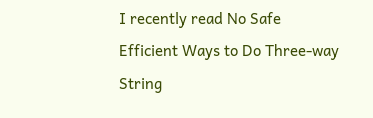I recently read No Safe Efficient Ways to Do Three-way String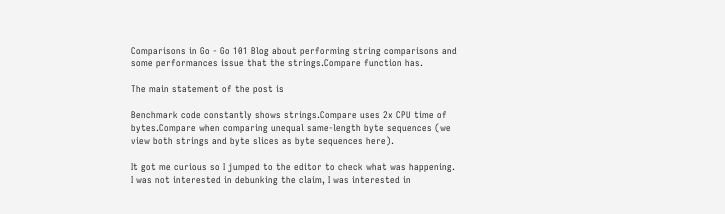Comparisons in Go - Go 101 Blog about performing string comparisons and some performances issue that the strings.Compare function has.

The main statement of the post is

Benchmark code constantly shows strings.Compare uses 2x CPU time of bytes.Compare when comparing unequal same-length byte sequences (we view both strings and byte slices as byte sequences here).

It got me curious so I jumped to the editor to check what was happening. I was not interested in debunking the claim, I was interested in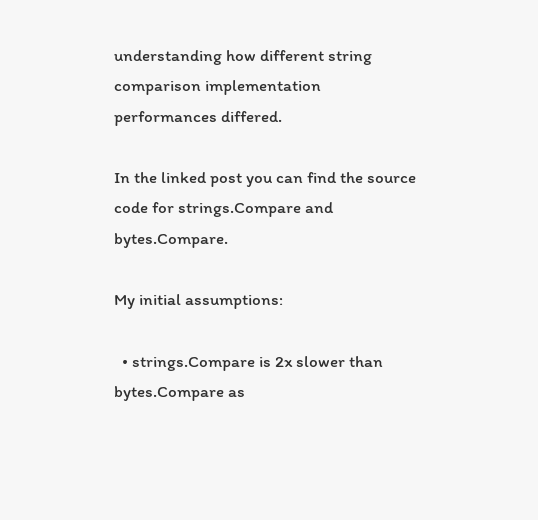understanding how different string comparison implementation performances differed.

In the linked post you can find the source code for strings.Compare and bytes.Compare.

My initial assumptions:

  • strings.Compare is 2x slower than bytes.Compare as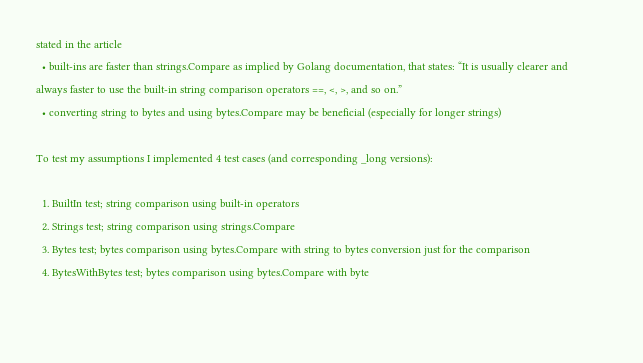stated in the article
  • built-ins are faster than strings.Compare as implied by Golang documentation, that states: “It is usually clearer and always faster to use the built-in string comparison operators ==, <, >, and so on.”
  • converting string to bytes and using bytes.Compare may be beneficial (especially for longer strings)

To test my assumptions I implemented 4 test cases (and corresponding _long versions):

  1. BuiltIn test; string comparison using built-in operators
  2. Strings test; string comparison using strings.Compare
  3. Bytes test; bytes comparison using bytes.Compare with string to bytes conversion just for the comparison
  4. BytesWithBytes test; bytes comparison using bytes.Compare with byte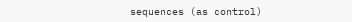sequences (as control)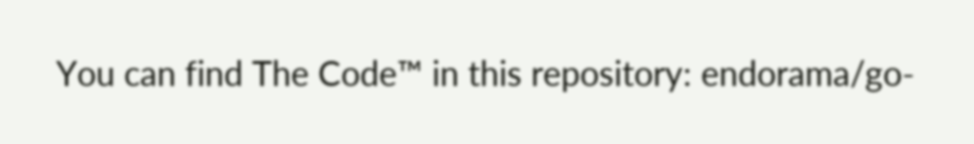You can find The Code™ in this repository: endorama/go-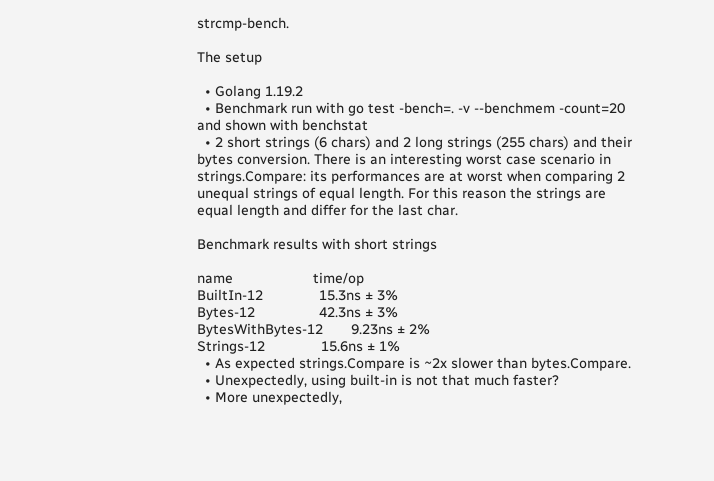strcmp-bench.

The setup

  • Golang 1.19.2
  • Benchmark run with go test -bench=. -v --benchmem -count=20 and shown with benchstat
  • 2 short strings (6 chars) and 2 long strings (255 chars) and their bytes conversion. There is an interesting worst case scenario in strings.Compare: its performances are at worst when comparing 2 unequal strings of equal length. For this reason the strings are equal length and differ for the last char.

Benchmark results with short strings

name                    time/op
BuiltIn-12              15.3ns ± 3%
Bytes-12                42.3ns ± 3%
BytesWithBytes-12       9.23ns ± 2%
Strings-12              15.6ns ± 1%
  • As expected strings.Compare is ~2x slower than bytes.Compare.
  • Unexpectedly, using built-in is not that much faster?
  • More unexpectedly,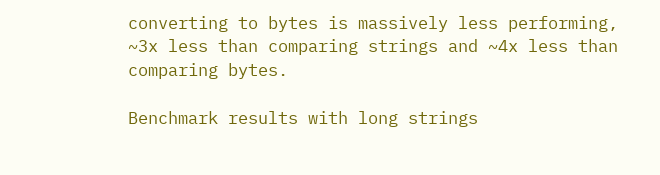converting to bytes is massively less performing, ~3x less than comparing strings and ~4x less than comparing bytes.

Benchmark results with long strings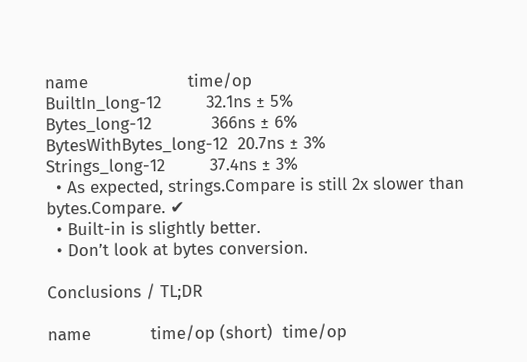name                    time/op
BuiltIn_long-12         32.1ns ± 5%
Bytes_long-12            366ns ± 6%
BytesWithBytes_long-12  20.7ns ± 3%
Strings_long-12         37.4ns ± 3%
  • As expected, strings.Compare is still 2x slower than bytes.Compare. ✔
  • Built-in is slightly better.
  • Don’t look at bytes conversion.

Conclusions / TL;DR

name            time/op (short)  time/op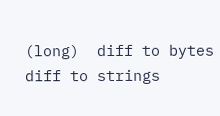(long)  diff to bytes  diff to strings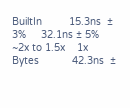BuiltIn         15.3ns  ± 3%     32.1ns ± 5%     ~2x to 1.5x    1x
Bytes           42.3ns  ±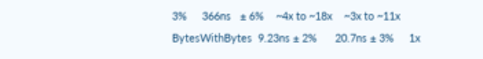3%     366ns   ± 6%    ~4x to ~18x    ~3x to ~11x
BytesWithBytes  9.23ns ± 2%      20.7ns ± 3%     1x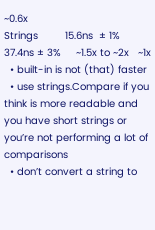~0.6x
Strings         15.6ns  ± 1%     37.4ns ± 3%     ~1.5x to ~2x   ~1x
  • built-in is not (that) faster
  • use strings.Compare if you think is more readable and you have short strings or you’re not performing a lot of comparisons
  • don’t convert a string to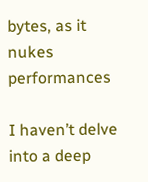bytes, as it nukes performances

I haven’t delve into a deep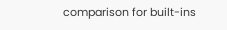comparison for built-ins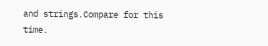and strings.Compare for this time.